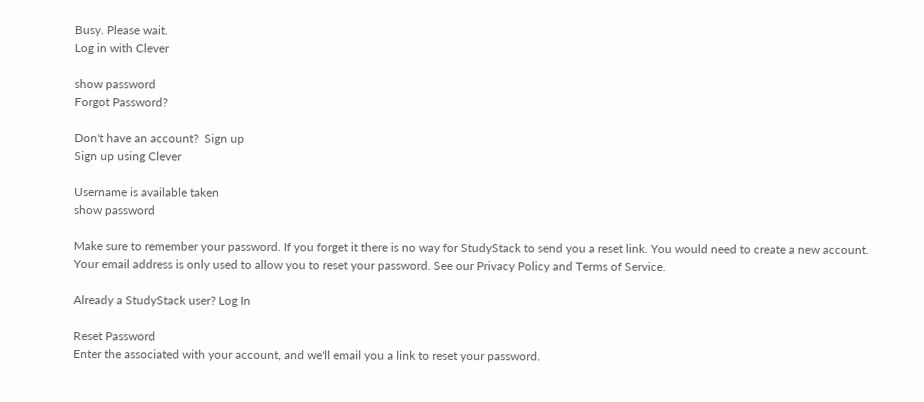Busy. Please wait.
Log in with Clever

show password
Forgot Password?

Don't have an account?  Sign up
Sign up using Clever

Username is available taken
show password

Make sure to remember your password. If you forget it there is no way for StudyStack to send you a reset link. You would need to create a new account.
Your email address is only used to allow you to reset your password. See our Privacy Policy and Terms of Service.

Already a StudyStack user? Log In

Reset Password
Enter the associated with your account, and we'll email you a link to reset your password.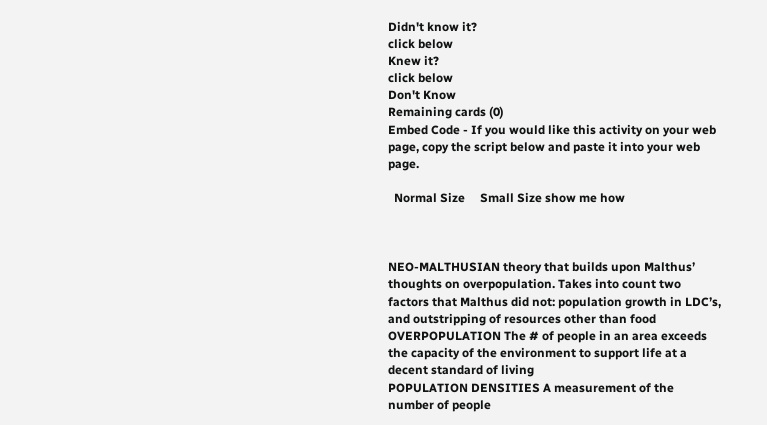Didn't know it?
click below
Knew it?
click below
Don't Know
Remaining cards (0)
Embed Code - If you would like this activity on your web page, copy the script below and paste it into your web page.

  Normal Size     Small Size show me how



NEO-MALTHUSIAN theory that builds upon Malthus’ thoughts on overpopulation. Takes into count two factors that Malthus did not: population growth in LDC’s, and outstripping of resources other than food
OVERPOPULATION The # of people in an area exceeds the capacity of the environment to support life at a decent standard of living
POPULATION DENSITIES A measurement of the number of people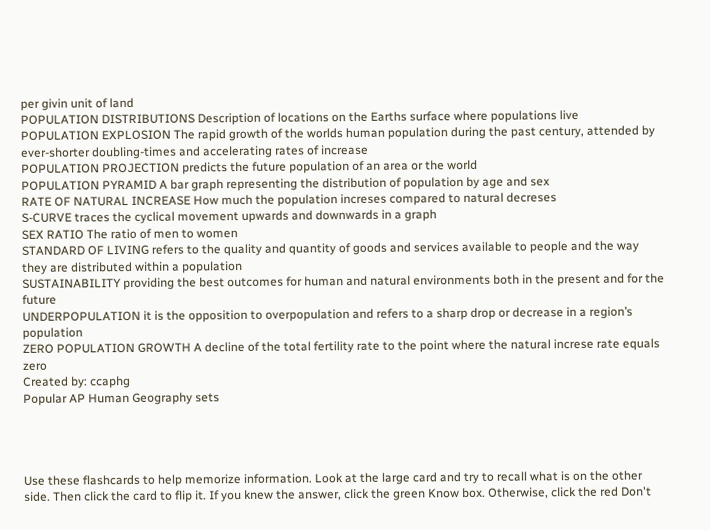per givin unit of land
POPULATION DISTRIBUTIONS Description of locations on the Earths surface where populations live
POPULATION EXPLOSION The rapid growth of the worlds human population during the past century, attended by ever-shorter doubling-times and accelerating rates of increase
POPULATION PROJECTION predicts the future population of an area or the world
POPULATION PYRAMID A bar graph representing the distribution of population by age and sex
RATE OF NATURAL INCREASE How much the population increses compared to natural decreses
S-CURVE traces the cyclical movement upwards and downwards in a graph
SEX RATIO The ratio of men to women
STANDARD OF LIVING refers to the quality and quantity of goods and services available to people and the way they are distributed within a population
SUSTAINABILITY providing the best outcomes for human and natural environments both in the present and for the future
UNDERPOPULATION it is the opposition to overpopulation and refers to a sharp drop or decrease in a region’s population
ZERO POPULATION GROWTH A decline of the total fertility rate to the point where the natural increse rate equals zero
Created by: ccaphg
Popular AP Human Geography sets




Use these flashcards to help memorize information. Look at the large card and try to recall what is on the other side. Then click the card to flip it. If you knew the answer, click the green Know box. Otherwise, click the red Don't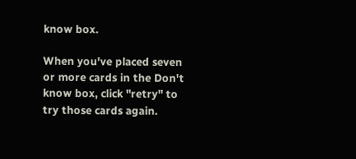know box.

When you've placed seven or more cards in the Don't know box, click "retry" to try those cards again.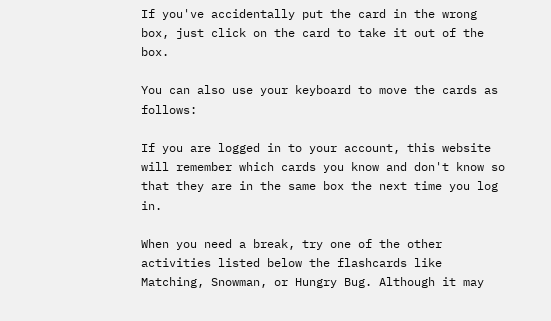If you've accidentally put the card in the wrong box, just click on the card to take it out of the box.

You can also use your keyboard to move the cards as follows:

If you are logged in to your account, this website will remember which cards you know and don't know so that they are in the same box the next time you log in.

When you need a break, try one of the other activities listed below the flashcards like Matching, Snowman, or Hungry Bug. Although it may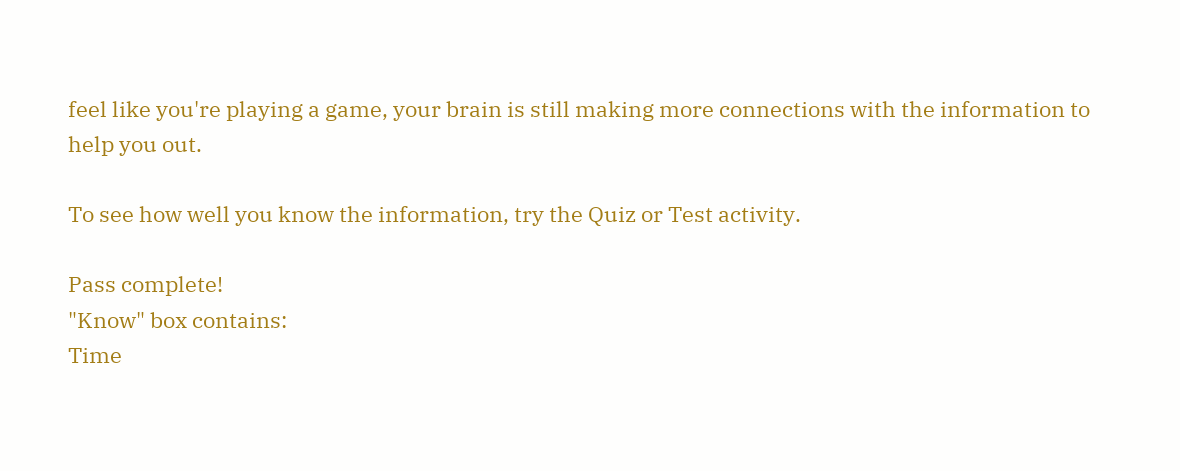feel like you're playing a game, your brain is still making more connections with the information to help you out.

To see how well you know the information, try the Quiz or Test activity.

Pass complete!
"Know" box contains:
Time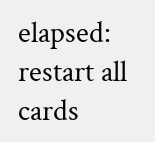elapsed:
restart all cards